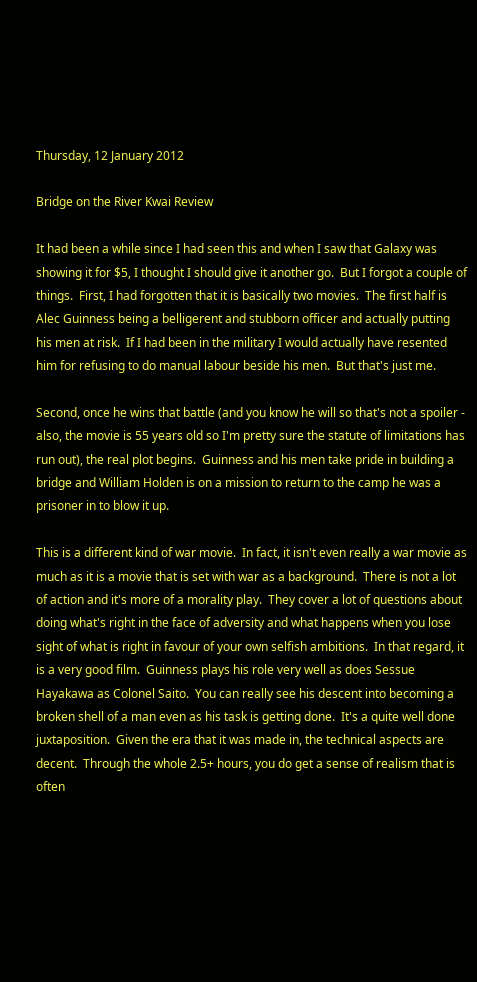Thursday, 12 January 2012

Bridge on the River Kwai Review

It had been a while since I had seen this and when I saw that Galaxy was showing it for $5, I thought I should give it another go.  But I forgot a couple of things.  First, I had forgotten that it is basically two movies.  The first half is Alec Guinness being a belligerent and stubborn officer and actually putting his men at risk.  If I had been in the military I would actually have resented him for refusing to do manual labour beside his men.  But that's just me.

Second, once he wins that battle (and you know he will so that's not a spoiler - also, the movie is 55 years old so I'm pretty sure the statute of limitations has run out), the real plot begins.  Guinness and his men take pride in building a bridge and William Holden is on a mission to return to the camp he was a prisoner in to blow it up.

This is a different kind of war movie.  In fact, it isn't even really a war movie as much as it is a movie that is set with war as a background.  There is not a lot of action and it's more of a morality play.  They cover a lot of questions about doing what's right in the face of adversity and what happens when you lose sight of what is right in favour of your own selfish ambitions.  In that regard, it is a very good film.  Guinness plays his role very well as does Sessue Hayakawa as Colonel Saito.  You can really see his descent into becoming a broken shell of a man even as his task is getting done.  It's a quite well done juxtaposition.  Given the era that it was made in, the technical aspects are decent.  Through the whole 2.5+ hours, you do get a sense of realism that is often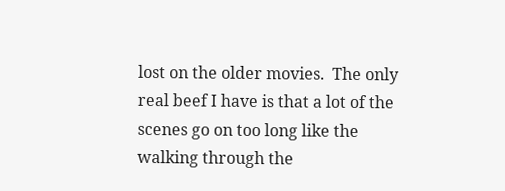lost on the older movies.  The only real beef I have is that a lot of the scenes go on too long like the walking through the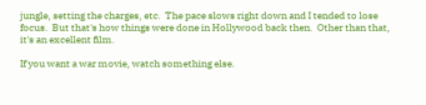jungle, setting the charges, etc.  The pace slows right down and I tended to lose focus.  But that's how things were done in Hollywood back then.  Other than that, it's an excellent film.

If you want a war movie, watch something else.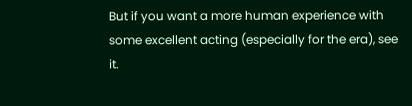But if you want a more human experience with some excellent acting (especially for the era), see it.